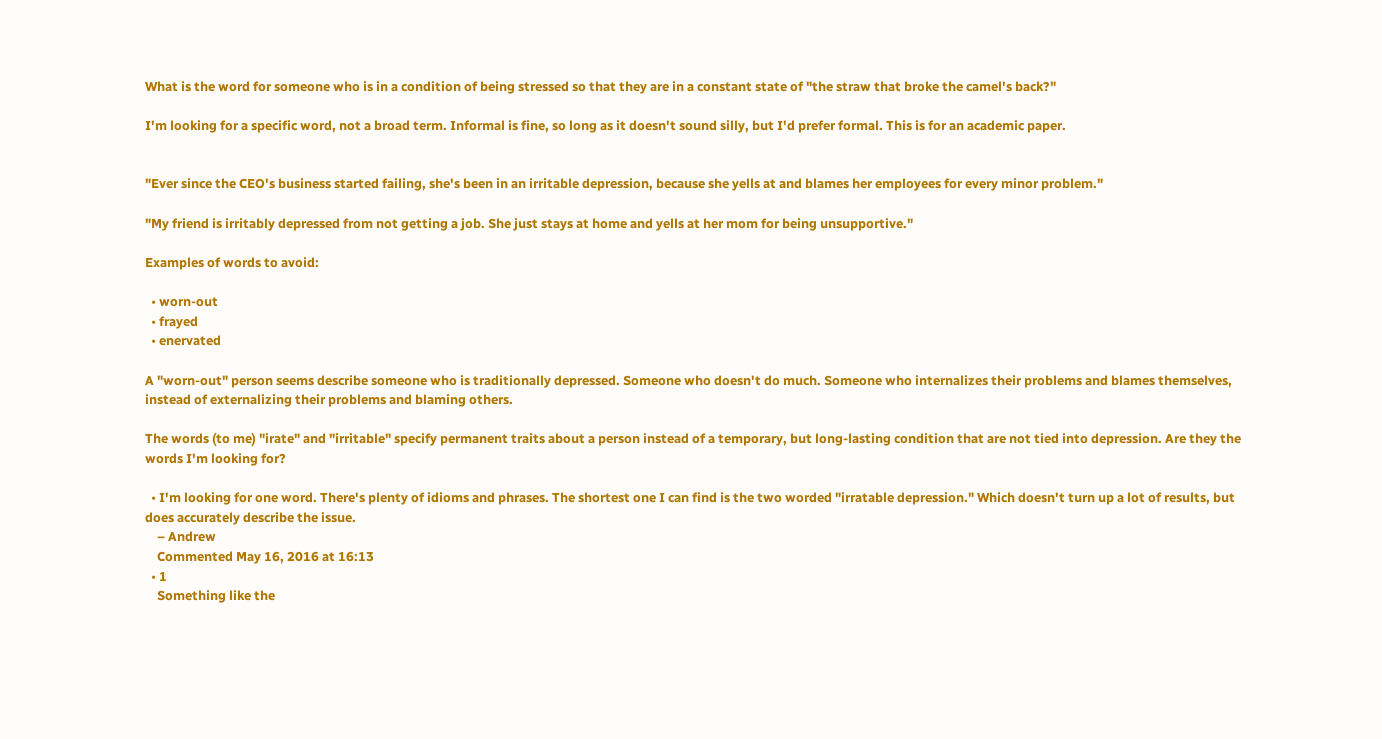What is the word for someone who is in a condition of being stressed so that they are in a constant state of "the straw that broke the camel's back?"

I'm looking for a specific word, not a broad term. Informal is fine, so long as it doesn't sound silly, but I'd prefer formal. This is for an academic paper.


"Ever since the CEO's business started failing, she's been in an irritable depression, because she yells at and blames her employees for every minor problem."

"My friend is irritably depressed from not getting a job. She just stays at home and yells at her mom for being unsupportive."

Examples of words to avoid:

  • worn-out
  • frayed
  • enervated

A "worn-out" person seems describe someone who is traditionally depressed. Someone who doesn't do much. Someone who internalizes their problems and blames themselves, instead of externalizing their problems and blaming others.

The words (to me) "irate" and "irritable" specify permanent traits about a person instead of a temporary, but long-lasting condition that are not tied into depression. Are they the words I'm looking for?

  • I'm looking for one word. There's plenty of idioms and phrases. The shortest one I can find is the two worded "irratable depression." Which doesn't turn up a lot of results, but does accurately describe the issue.
    – Andrew
    Commented May 16, 2016 at 16:13
  • 1
    Something like the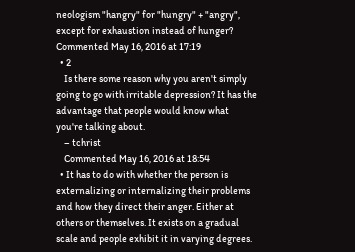neologism "hangry" for "hungry" + "angry", except for exhaustion instead of hunger? Commented May 16, 2016 at 17:19
  • 2
    Is there some reason why you aren't simply going to go with irritable depression? It has the advantage that people would know what you're talking about.
    – tchrist
    Commented May 16, 2016 at 18:54
  • It has to do with whether the person is externalizing or internalizing their problems and how they direct their anger. Either at others or themselves. It exists on a gradual scale and people exhibit it in varying degrees.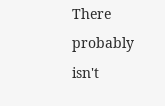There probably isn't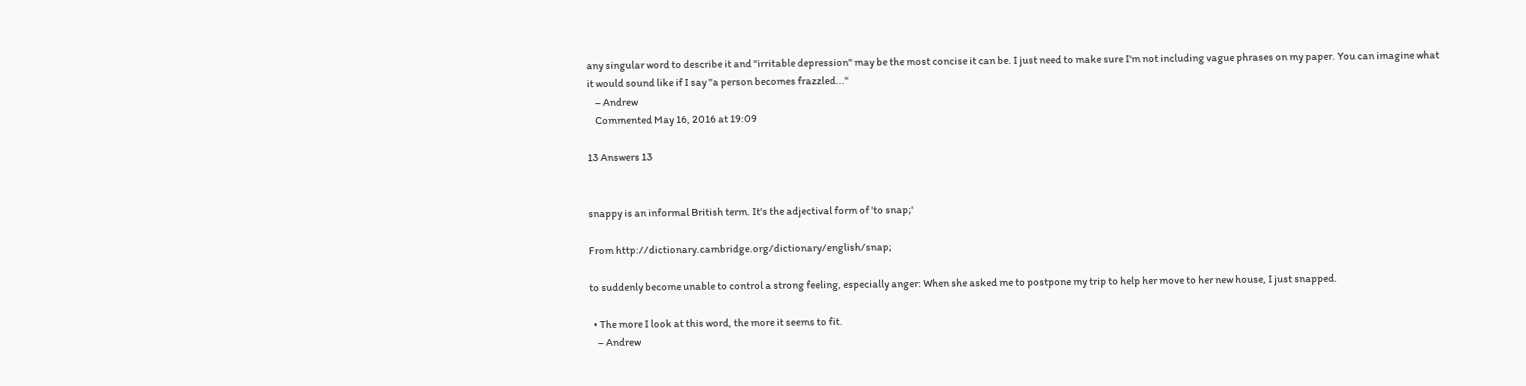any singular word to describe it and "irritable depression" may be the most concise it can be. I just need to make sure I'm not including vague phrases on my paper. You can imagine what it would sound like if I say "a person becomes frazzled..."
    – Andrew
    Commented May 16, 2016 at 19:09

13 Answers 13


snappy is an informal British term. It's the adjectival form of 'to snap;'

From http://dictionary.cambridge.org/dictionary/english/snap;

to suddenly become unable to control a strong feeling, especially anger: When she asked me to postpone my trip to help her move to her new house, I just snapped.

  • The more I look at this word, the more it seems to fit.
    – Andrew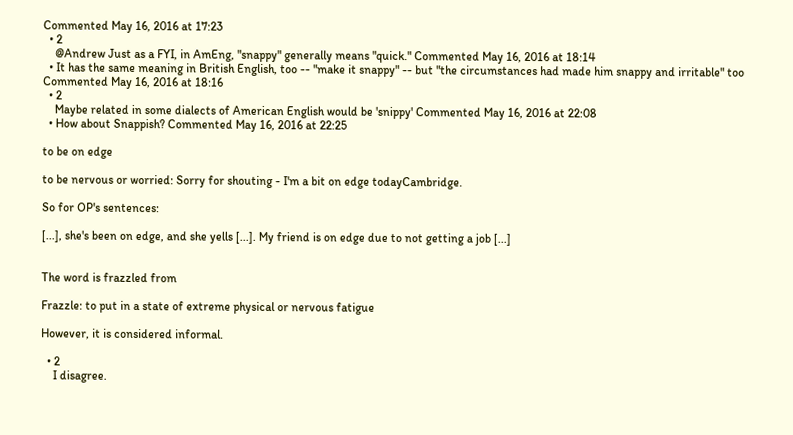Commented May 16, 2016 at 17:23
  • 2
    @Andrew Just as a FYI, in AmEng, "snappy" generally means "quick." Commented May 16, 2016 at 18:14
  • It has the same meaning in British English, too -- "make it snappy" -- but "the circumstances had made him snappy and irritable" too Commented May 16, 2016 at 18:16
  • 2
    Maybe related in some dialects of American English would be 'snippy' Commented May 16, 2016 at 22:08
  • How about Snappish? Commented May 16, 2016 at 22:25

to be on edge

to be nervous or worried: Sorry for shouting - I'm a bit on edge todayCambridge.

So for OP's sentences:

[...], she's been on edge, and she yells [...]. My friend is on edge due to not getting a job [...]


The word is frazzled from

Frazzle: to put in a state of extreme physical or nervous fatigue

However, it is considered informal.

  • 2
    I disagree.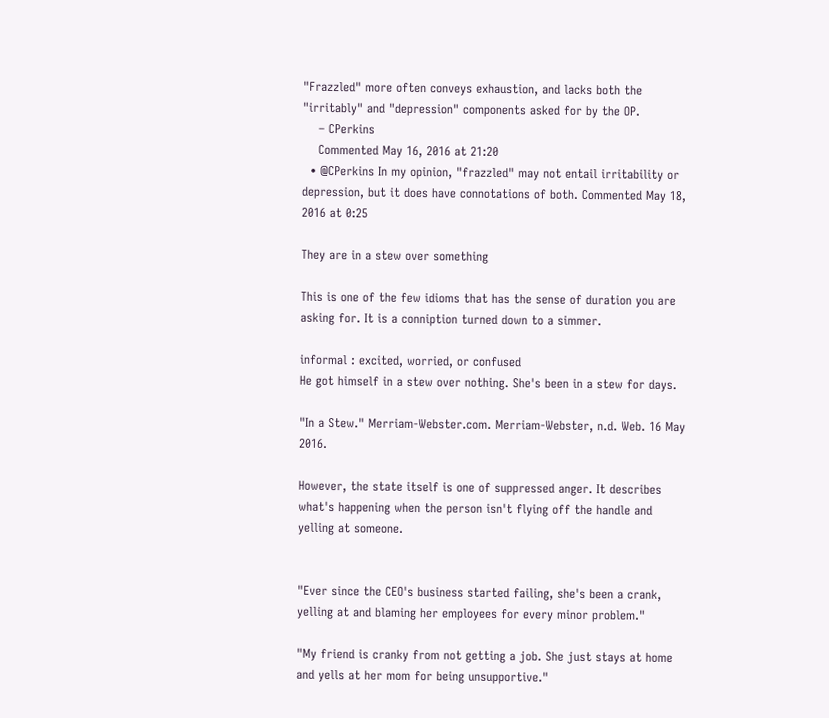"Frazzled" more often conveys exhaustion, and lacks both the "irritably" and "depression" components asked for by the OP.
    – CPerkins
    Commented May 16, 2016 at 21:20
  • @CPerkins In my opinion, "frazzled" may not entail irritability or depression, but it does have connotations of both. Commented May 18, 2016 at 0:25

They are in a stew over something

This is one of the few idioms that has the sense of duration you are asking for. It is a conniption turned down to a simmer.

informal : excited, worried, or confused
He got himself in a stew over nothing. She's been in a stew for days.

"In a Stew." Merriam-Webster.com. Merriam-Webster, n.d. Web. 16 May 2016.

However, the state itself is one of suppressed anger. It describes what's happening when the person isn't flying off the handle and yelling at someone.


"Ever since the CEO's business started failing, she's been a crank, yelling at and blaming her employees for every minor problem."

"My friend is cranky from not getting a job. She just stays at home and yells at her mom for being unsupportive."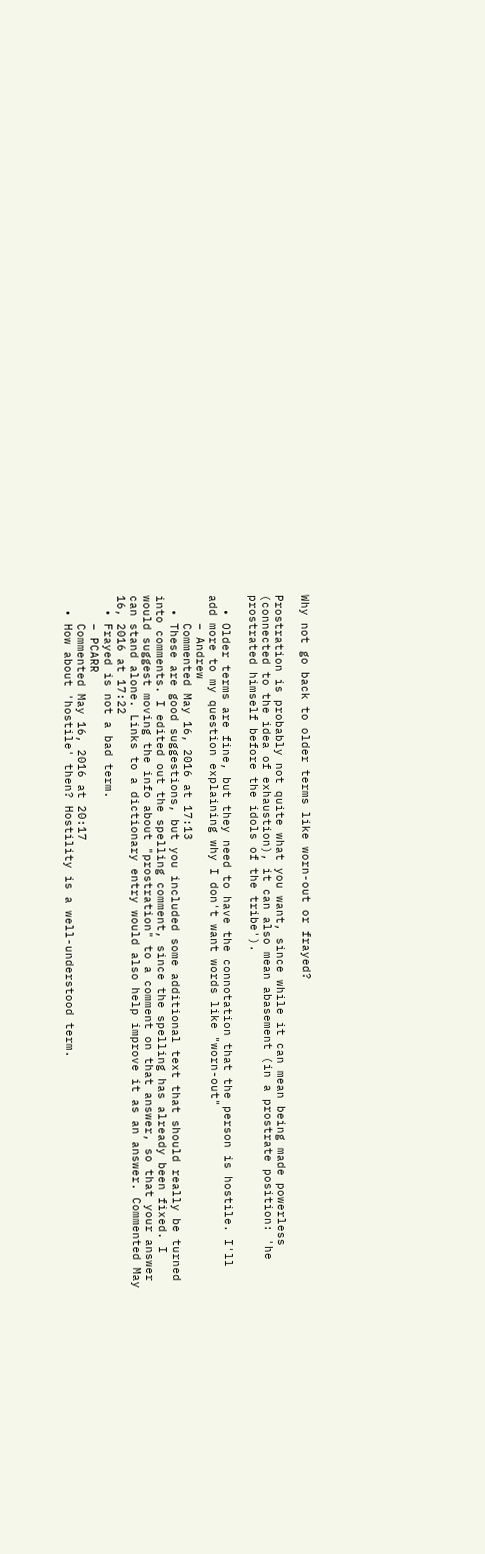Why not go back to older terms like worn-out or frayed?

Prostration is probably not quite what you want, since while it can mean being made powerless (connected to the idea of exhaustion), it can also mean abasement (in a prostrate position: 'he prostrated himself before the idols of the tribe').

  • Older terms are fine, but they need to have the connotation that the person is hostile. I'll add more to my question explaining why I don't want words like "worn-out"
    – Andrew
    Commented May 16, 2016 at 17:13
  • These are good suggestions, but you included some additional text that should really be turned into comments. I edited out the spelling comment, since the spelling has already been fixed. I would suggest moving the info about "prostration" to a comment on that answer, so that your answer can stand alone. Links to a dictionary entry would also help improve it as an answer. Commented May 16, 2016 at 17:22
  • Frayed is not a bad term.
    – PCARR
    Commented May 16, 2016 at 20:17
  • How about 'hostile' then? Hostility is a well-understood term.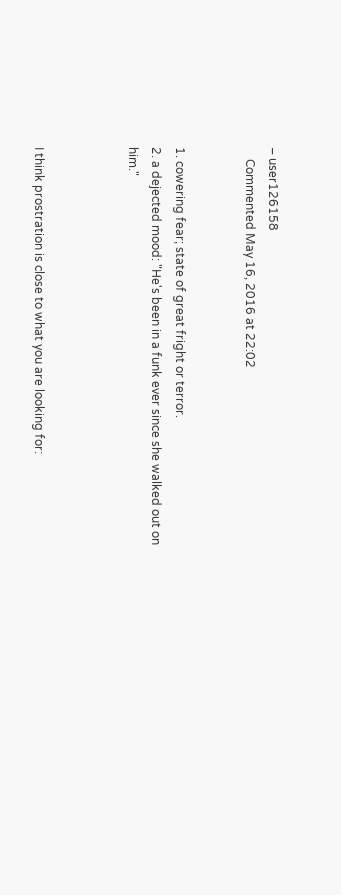– user126158
    Commented May 16, 2016 at 22:02


1. cowering fear; state of great fright or terror.
2. a dejected mood: "He's been in a funk ever since she walked out on him."



I think prostration is close to what you are looking for: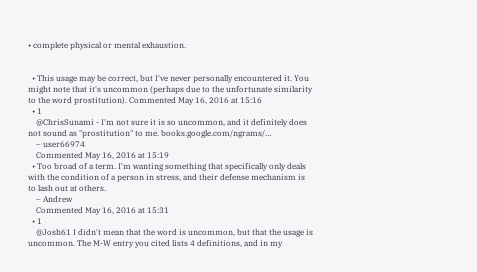• complete physical or mental exhaustion.


  • This usage may be correct, but I've never personally encountered it. You might note that it's uncommon (perhaps due to the unfortunate similarity to the word prostitution). Commented May 16, 2016 at 15:16
  • 1
    @ChrisSunami - I'm not sure it is so uncommon, and it definitely does not sound as "prostitution" to me. books.google.com/ngrams/…
    – user66974
    Commented May 16, 2016 at 15:19
  • Too broad of a term. I'm wanting something that specifically only deals with the condition of a person in stress, and their defense mechanism is to lash out at others.
    – Andrew
    Commented May 16, 2016 at 15:31
  • 1
    @Josh61 I didn't mean that the word is uncommon, but that the usage is uncommon. The M-W entry you cited lists 4 definitions, and in my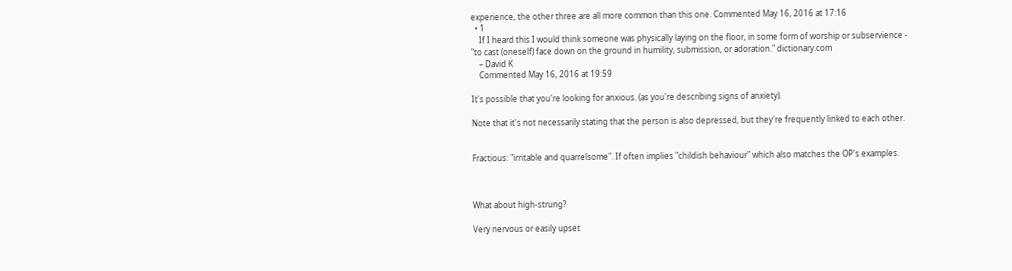experience, the other three are all more common than this one. Commented May 16, 2016 at 17:16
  • 1
    If I heard this I would think someone was physically laying on the floor, in some form of worship or subservience - "to cast (oneself) face down on the ground in humility, submission, or adoration." dictionary.com
    – David K
    Commented May 16, 2016 at 19:59

It's possible that you're looking for anxious. (as you're describing signs of anxiety).

Note that it's not necessarily stating that the person is also depressed, but they're frequently linked to each other.


Fractious: "irritable and quarrelsome". If often implies "childish behaviour" which also matches the OP's examples.



What about high-strung?

Very nervous or easily upset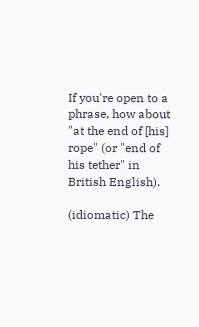If you're open to a phrase, how about "at the end of [his] rope" (or "end of his tether" in British English).

(idiomatic) The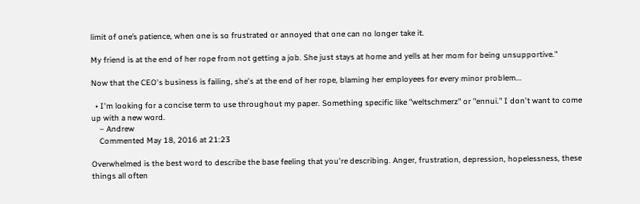limit of one’s patience, when one is so frustrated or annoyed that one can no longer take it.

My friend is at the end of her rope from not getting a job. She just stays at home and yells at her mom for being unsupportive."

Now that the CEO's business is failing, she's at the end of her rope, blaming her employees for every minor problem...

  • I'm looking for a concise term to use throughout my paper. Something specific like "weltschmerz" or "ennui." I don't want to come up with a new word.
    – Andrew
    Commented May 18, 2016 at 21:23

Overwhelmed is the best word to describe the base feeling that you're describing. Anger, frustration, depression, hopelessness, these things all often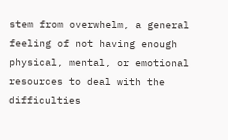stem from overwhelm, a general feeling of not having enough physical, mental, or emotional resources to deal with the difficulties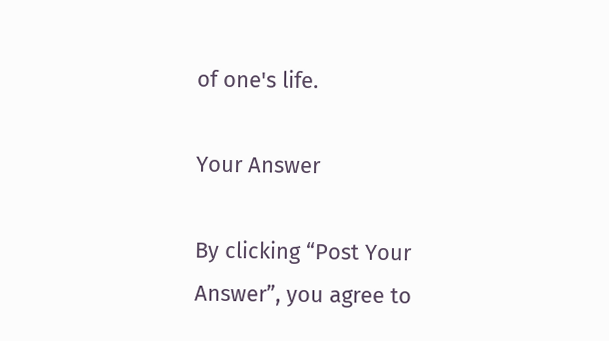of one's life.

Your Answer

By clicking “Post Your Answer”, you agree to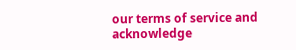our terms of service and acknowledge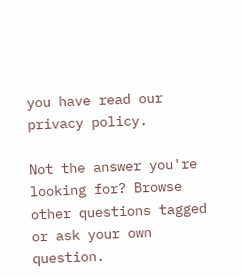you have read our privacy policy.

Not the answer you're looking for? Browse other questions tagged or ask your own question.